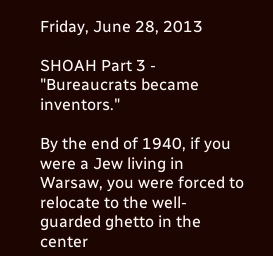Friday, June 28, 2013

SHOAH Part 3 - "Bureaucrats became inventors."

By the end of 1940, if you were a Jew living in Warsaw, you were forced to relocate to the well-guarded ghetto in the center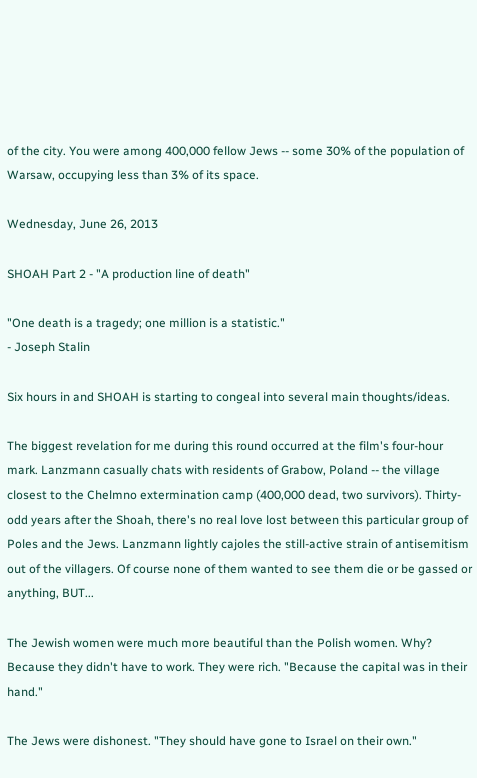of the city. You were among 400,000 fellow Jews -- some 30% of the population of Warsaw, occupying less than 3% of its space.

Wednesday, June 26, 2013

SHOAH Part 2 - "A production line of death"

"One death is a tragedy; one million is a statistic."
- Joseph Stalin

Six hours in and SHOAH is starting to congeal into several main thoughts/ideas.

The biggest revelation for me during this round occurred at the film's four-hour mark. Lanzmann casually chats with residents of Grabow, Poland -- the village closest to the Chelmno extermination camp (400,000 dead, two survivors). Thirty-odd years after the Shoah, there's no real love lost between this particular group of Poles and the Jews. Lanzmann lightly cajoles the still-active strain of antisemitism out of the villagers. Of course none of them wanted to see them die or be gassed or anything, BUT...

The Jewish women were much more beautiful than the Polish women. Why? Because they didn't have to work. They were rich. "Because the capital was in their hand."

The Jews were dishonest. "They should have gone to Israel on their own."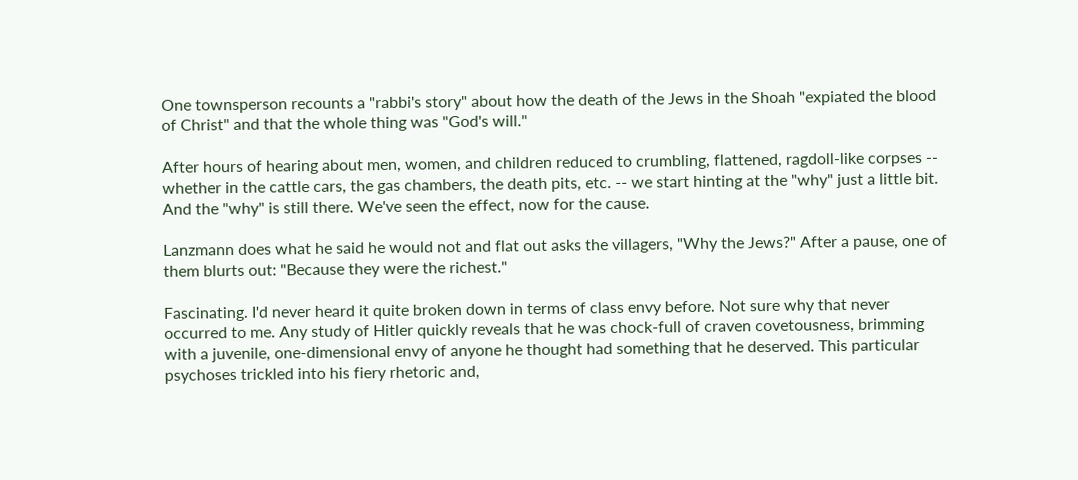One townsperson recounts a "rabbi's story" about how the death of the Jews in the Shoah "expiated the blood of Christ" and that the whole thing was "God's will."

After hours of hearing about men, women, and children reduced to crumbling, flattened, ragdoll-like corpses -- whether in the cattle cars, the gas chambers, the death pits, etc. -- we start hinting at the "why" just a little bit. And the "why" is still there. We've seen the effect, now for the cause.

Lanzmann does what he said he would not and flat out asks the villagers, "Why the Jews?" After a pause, one of them blurts out: "Because they were the richest."

Fascinating. I'd never heard it quite broken down in terms of class envy before. Not sure why that never occurred to me. Any study of Hitler quickly reveals that he was chock-full of craven covetousness, brimming with a juvenile, one-dimensional envy of anyone he thought had something that he deserved. This particular psychoses trickled into his fiery rhetoric and,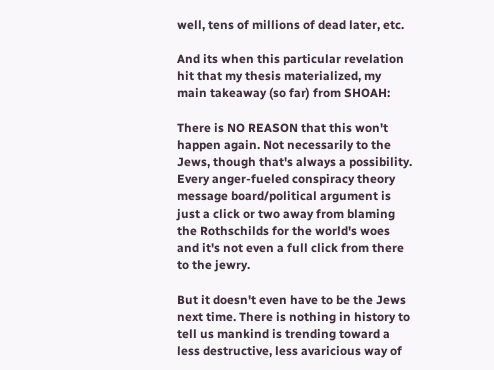well, tens of millions of dead later, etc.

And its when this particular revelation hit that my thesis materialized, my main takeaway (so far) from SHOAH:

There is NO REASON that this won't happen again. Not necessarily to the Jews, though that's always a possibility. Every anger-fueled conspiracy theory message board/political argument is just a click or two away from blaming the Rothschilds for the world's woes and it's not even a full click from there to the jewry.

But it doesn't even have to be the Jews next time. There is nothing in history to tell us mankind is trending toward a less destructive, less avaricious way of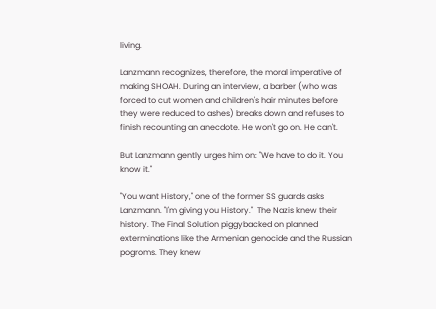living.

Lanzmann recognizes, therefore, the moral imperative of making SHOAH. During an interview, a barber (who was forced to cut women and children's hair minutes before they were reduced to ashes) breaks down and refuses to finish recounting an anecdote. He won't go on. He can't.

But Lanzmann gently urges him on: "We have to do it. You know it."

"You want History," one of the former SS guards asks Lanzmann. "I'm giving you History."  The Nazis knew their history. The Final Solution piggybacked on planned exterminations like the Armenian genocide and the Russian pogroms. They knew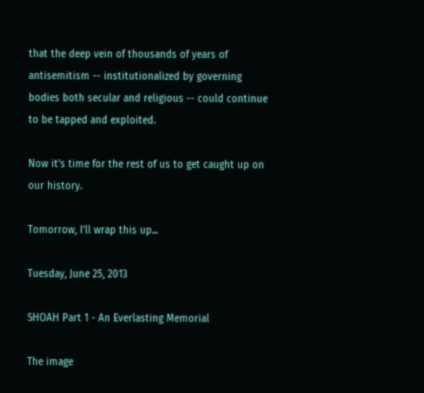that the deep vein of thousands of years of antisemitism -- institutionalized by governing bodies both secular and religious -- could continue to be tapped and exploited.

Now it's time for the rest of us to get caught up on our history.

Tomorrow, I'll wrap this up...

Tuesday, June 25, 2013

SHOAH Part 1 - An Everlasting Memorial

The image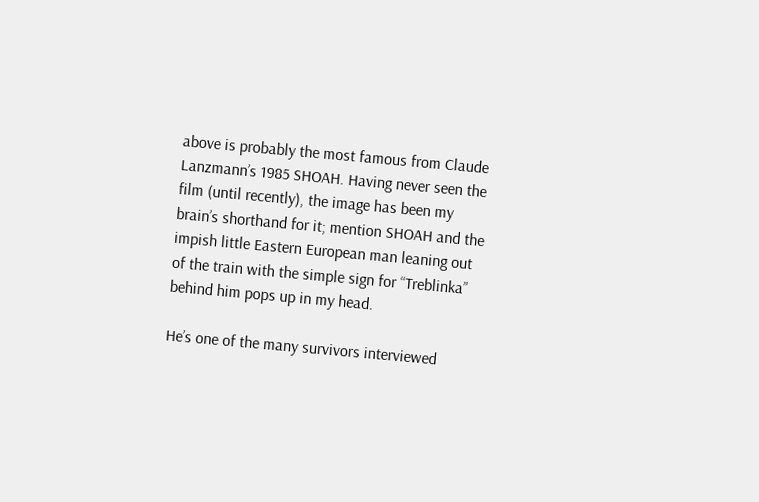above is probably the most famous from Claude Lanzmann’s 1985 SHOAH. Having never seen the film (until recently), the image has been my brain’s shorthand for it; mention SHOAH and the impish little Eastern European man leaning out of the train with the simple sign for “Treblinka” behind him pops up in my head.

He’s one of the many survivors interviewed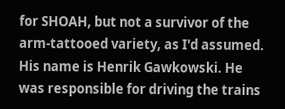for SHOAH, but not a survivor of the arm-tattooed variety, as I'd assumed. His name is Henrik Gawkowski. He was responsible for driving the trains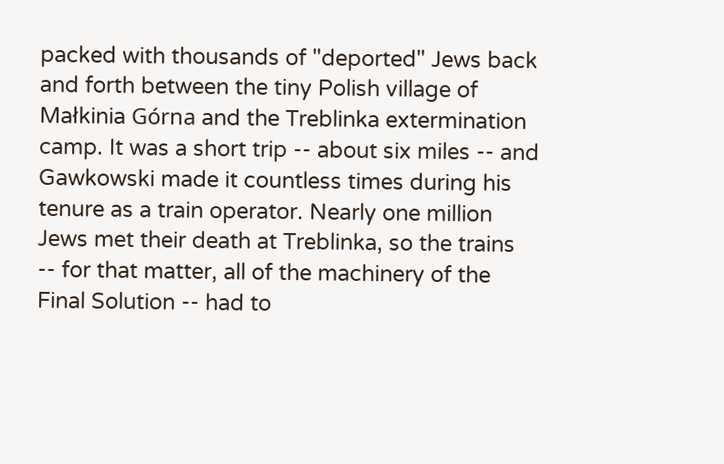packed with thousands of "deported" Jews back and forth between the tiny Polish village of Małkinia Górna and the Treblinka extermination camp. It was a short trip -- about six miles -- and Gawkowski made it countless times during his tenure as a train operator. Nearly one million Jews met their death at Treblinka, so the trains -- for that matter, all of the machinery of the Final Solution -- had to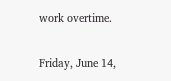work overtime.

Friday, June 14,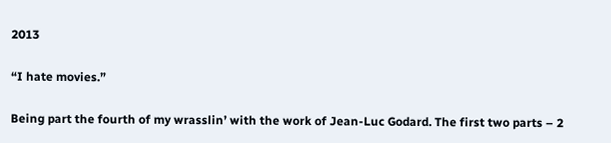2013

“I hate movies.”

Being part the fourth of my wrasslin’ with the work of Jean-Luc Godard. The first two parts – 2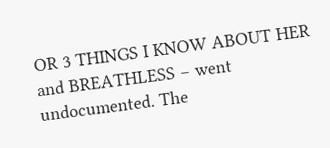OR 3 THINGS I KNOW ABOUT HER and BREATHLESS – went undocumented. The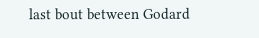last bout between Godard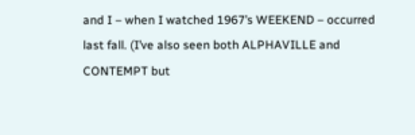and I – when I watched 1967’s WEEKEND – occurred last fall. (I’ve also seen both ALPHAVILLE and CONTEMPT but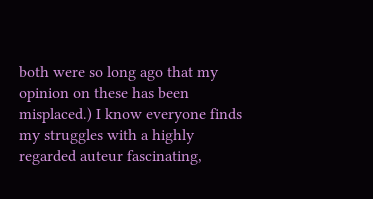both were so long ago that my opinion on these has been misplaced.) I know everyone finds my struggles with a highly regarded auteur fascinating,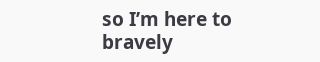so I’m here to bravely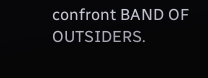confront BAND OF OUTSIDERS.